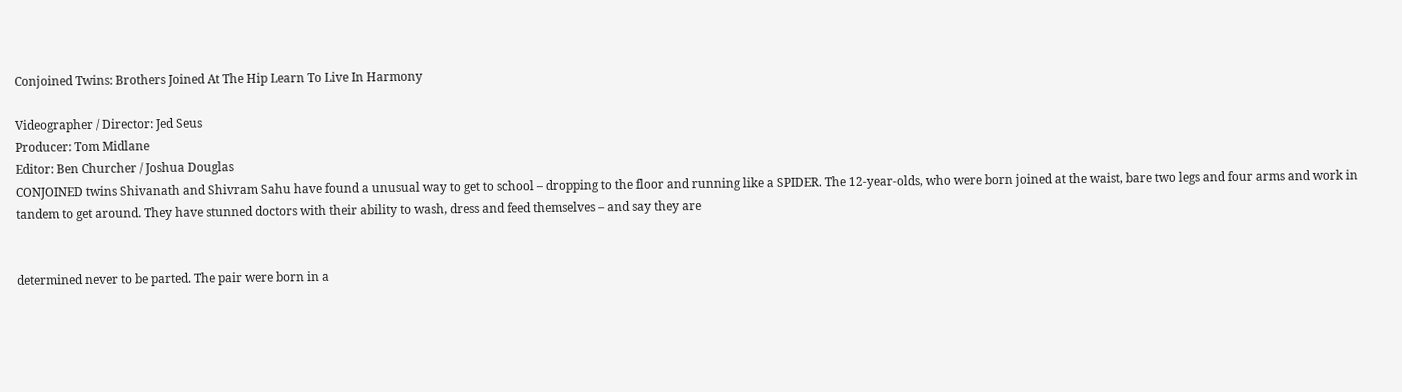Conjoined Twins: Brothers Joined At The Hip Learn To Live In Harmony

Videographer / Director: Jed Seus
Producer: Tom Midlane
Editor: Ben Churcher / Joshua Douglas
CONJOINED twins Shivanath and Shivram Sahu have found a unusual way to get to school – dropping to the floor and running like a SPIDER. The 12-year-olds, who were born joined at the waist, bare two legs and four arms and work in tandem to get around. They have stunned doctors with their ability to wash, dress and feed themselves – and say they are


determined never to be parted. The pair were born in a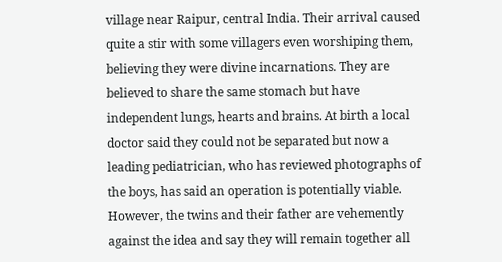village near Raipur, central India. Their arrival caused quite a stir with some villagers even worshiping them, believing they were divine incarnations. They are believed to share the same stomach but have independent lungs, hearts and brains. At birth a local doctor said they could not be separated but now a leading pediatrician, who has reviewed photographs of the boys, has said an operation is potentially viable. However, the twins and their father are vehemently against the idea and say they will remain together all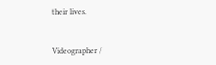their lives.


Videographer /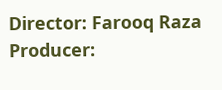Director: Farooq Raza
Producer: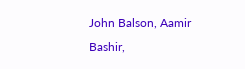John Balson, Aamir Bashir,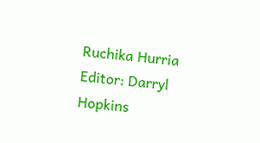Ruchika Hurria
Editor: Darryl Hopkins